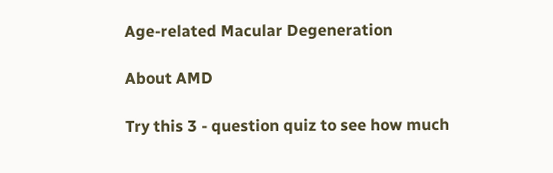Age-related Macular Degeneration

About AMD

Try this 3 - question quiz to see how much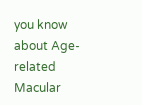you know about Age-related Macular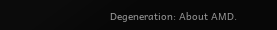Degeneration: About AMD.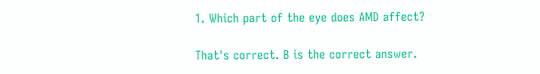1. Which part of the eye does AMD affect?

That's correct. B is the correct answer.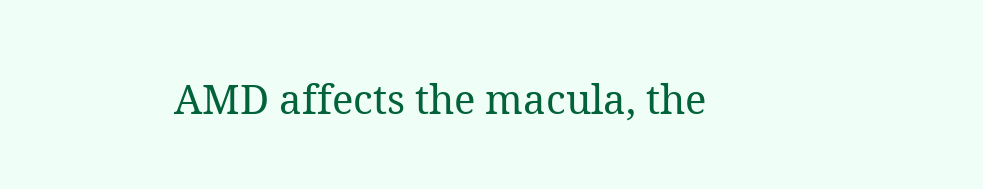AMD affects the macula, the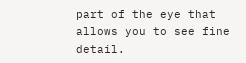part of the eye that allows you to see fine detail.